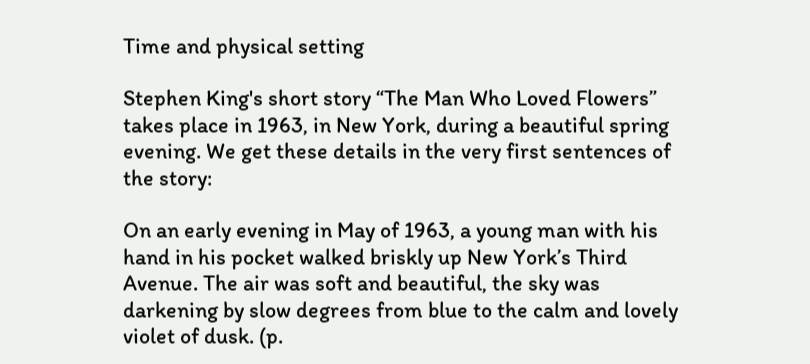Time and physical setting

Stephen King's short story “The Man Who Loved Flowers” takes place in 1963, in New York, during a beautiful spring evening. We get these details in the very first sentences of the story:

On an early evening in May of 1963, a young man with his hand in his pocket walked briskly up New York’s Third Avenue. The air was soft and beautiful, the sky was darkening by slow degrees from blue to the calm and lovely violet of dusk. (p.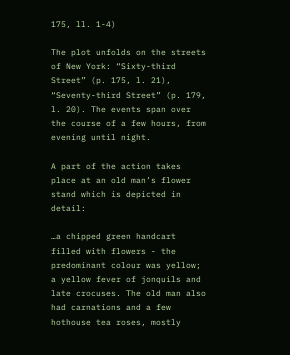175, ll. 1-4)

The plot unfolds on the streets of New York: “Sixty-third Street” (p. 175, l. 21), “Seventy-third Street” (p. 179, l. 20). The events span over the course of a few hours, from evening until night.

A part of the action takes place at an old man’s flower stand which is depicted in detail:

…a chipped green handcart filled with flowers - the predominant colour was yellow; a yellow fever of jonquils and late crocuses. The old man also had carnations and a few hothouse tea roses, mostly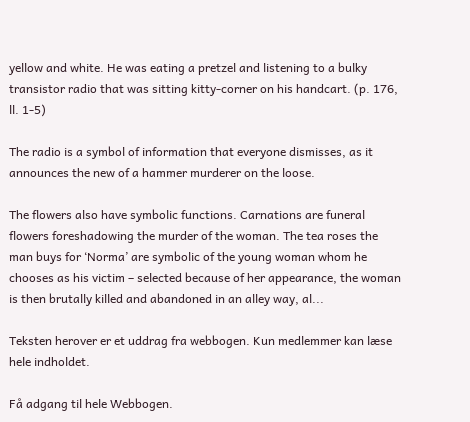yellow and white. He was eating a pretzel and listening to a bulky transistor radio that was sitting kitty-corner on his handcart. (p. 176, ll. 1-5)

The radio is a symbol of information that everyone dismisses, as it announces the new of a hammer murderer on the loose.

The flowers also have symbolic functions. Carnations are funeral flowers foreshadowing the murder of the woman. The tea roses the man buys for ‘Norma’ are symbolic of the young woman whom he chooses as his victim – selected because of her appearance, the woman is then brutally killed and abandoned in an alley way, al...

Teksten herover er et uddrag fra webbogen. Kun medlemmer kan læse hele indholdet.

Få adgang til hele Webbogen.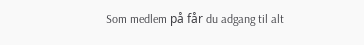Som medlem på får du adgang til alt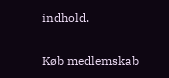indhold.

Køb medlemskab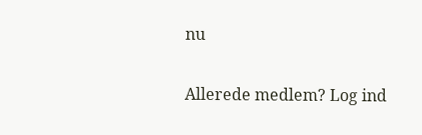nu

Allerede medlem? Log ind